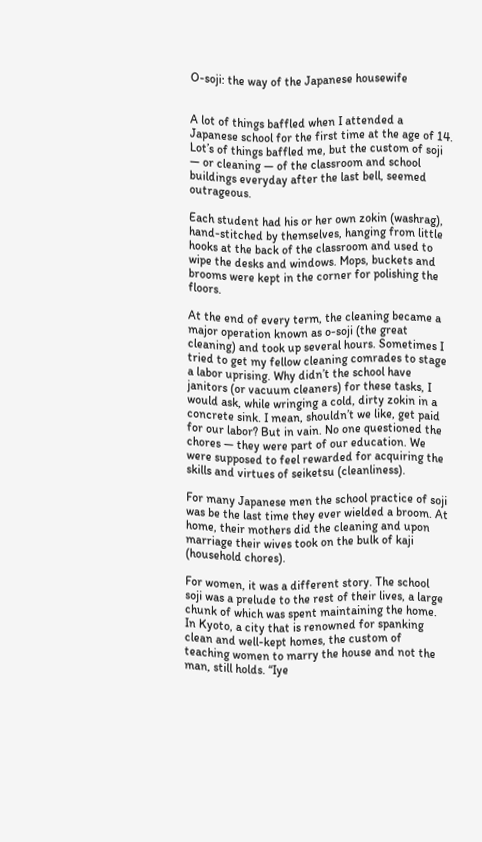O-soji: the way of the Japanese housewife


A lot of things baffled when I attended a Japanese school for the first time at the age of 14. Lot’s of things baffled me, but the custom of soji — or cleaning — of the classroom and school buildings everyday after the last bell, seemed outrageous.

Each student had his or her own zokin (washrag), hand-stitched by themselves, hanging from little hooks at the back of the classroom and used to wipe the desks and windows. Mops, buckets and brooms were kept in the corner for polishing the floors.

At the end of every term, the cleaning became a major operation known as o-soji (the great cleaning) and took up several hours. Sometimes I tried to get my fellow cleaning comrades to stage a labor uprising. Why didn’t the school have janitors (or vacuum cleaners) for these tasks, I would ask, while wringing a cold, dirty zokin in a concrete sink. I mean, shouldn’t we like, get paid for our labor? But in vain. No one questioned the chores — they were part of our education. We were supposed to feel rewarded for acquiring the skills and virtues of seiketsu (cleanliness).

For many Japanese men the school practice of soji was be the last time they ever wielded a broom. At home, their mothers did the cleaning and upon marriage their wives took on the bulk of kaji (household chores).

For women, it was a different story. The school soji was a prelude to the rest of their lives, a large chunk of which was spent maintaining the home. In Kyoto, a city that is renowned for spanking clean and well-kept homes, the custom of teaching women to marry the house and not the man, still holds. “Iye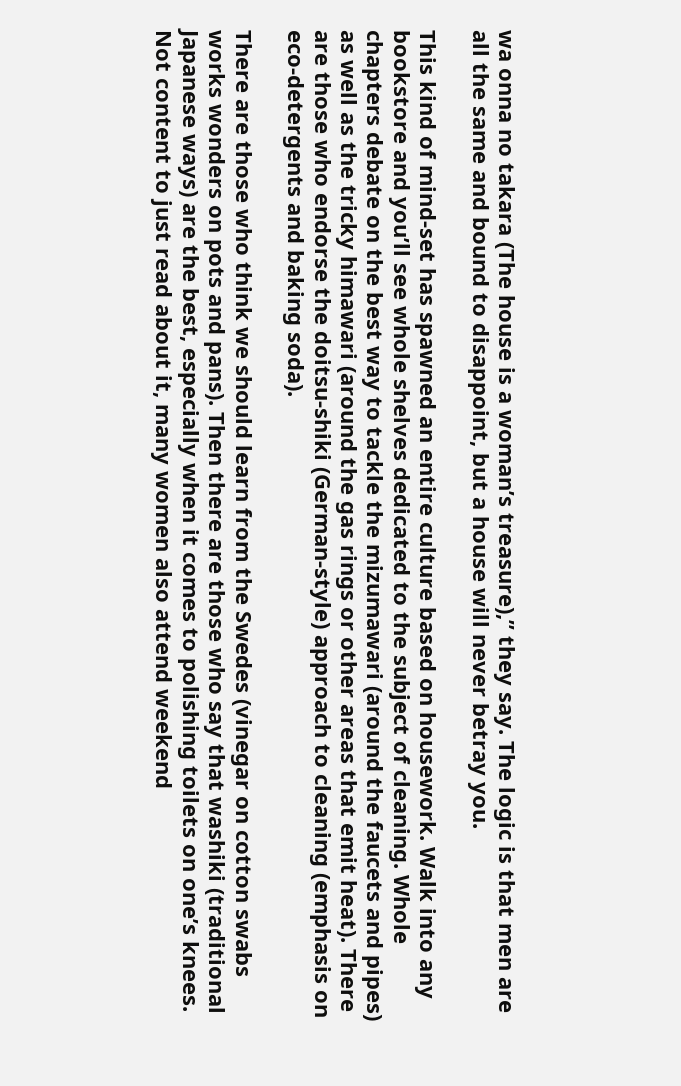wa onna no takara (The house is a woman’s treasure),” they say. The logic is that men are all the same and bound to disappoint, but a house will never betray you.

This kind of mind-set has spawned an entire culture based on housework. Walk into any bookstore and you’ll see whole shelves dedicated to the subject of cleaning. Whole chapters debate on the best way to tackle the mizumawari (around the faucets and pipes) as well as the tricky himawari (around the gas rings or other areas that emit heat). There are those who endorse the doitsu-shiki (German-style) approach to cleaning (emphasis on eco-detergents and baking soda).

There are those who think we should learn from the Swedes (vinegar on cotton swabs works wonders on pots and pans). Then there are those who say that washiki (traditional Japanese ways) are the best, especially when it comes to polishing toilets on one’s knees. Not content to just read about it, many women also attend weekend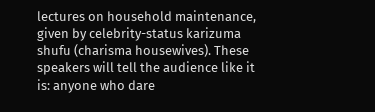lectures on household maintenance, given by celebrity-status karizuma shufu (charisma housewives). These speakers will tell the audience like it is: anyone who dare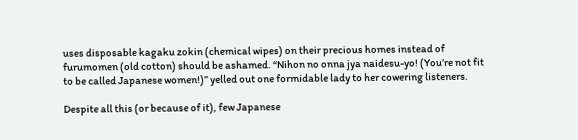uses disposable kagaku zokin (chemical wipes) on their precious homes instead of furumomen (old cotton) should be ashamed. “Nihon no onna jya naidesu-yo! (You’re not fit to be called Japanese women!)” yelled out one formidable lady to her cowering listeners.

Despite all this (or because of it), few Japanese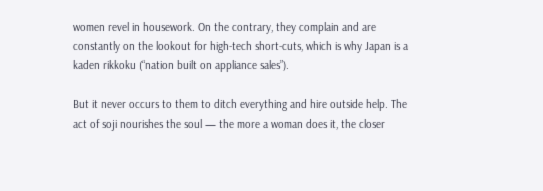women revel in housework. On the contrary, they complain and are constantly on the lookout for high-tech short-cuts, which is why Japan is a kaden rikkoku (“nation built on appliance sales”).

But it never occurs to them to ditch everything and hire outside help. The act of soji nourishes the soul — the more a woman does it, the closer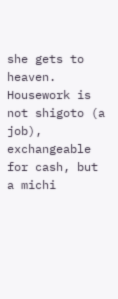she gets to heaven. Housework is not shigoto (a job), exchangeable for cash, but a michi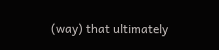(way) that ultimately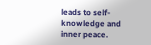leads to self-knowledge and inner peace.